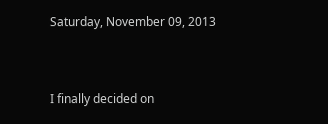Saturday, November 09, 2013


I finally decided on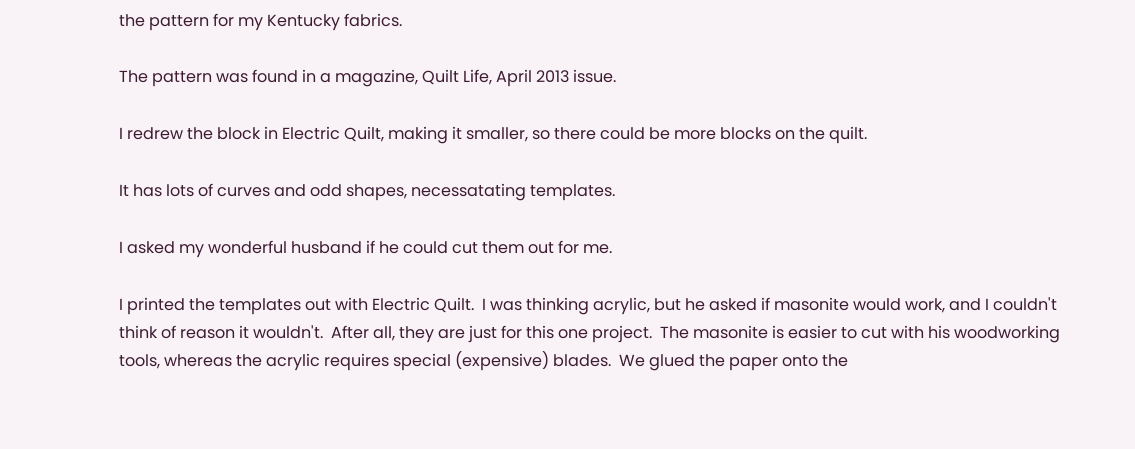the pattern for my Kentucky fabrics.

The pattern was found in a magazine, Quilt Life, April 2013 issue.

I redrew the block in Electric Quilt, making it smaller, so there could be more blocks on the quilt.

It has lots of curves and odd shapes, necessatating templates.

I asked my wonderful husband if he could cut them out for me.

I printed the templates out with Electric Quilt.  I was thinking acrylic, but he asked if masonite would work, and I couldn't think of reason it wouldn't.  After all, they are just for this one project.  The masonite is easier to cut with his woodworking tools, whereas the acrylic requires special (expensive) blades.  We glued the paper onto the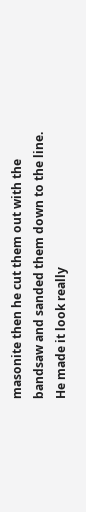masonite then he cut them out with the bandsaw and sanded them down to the line.  He made it look really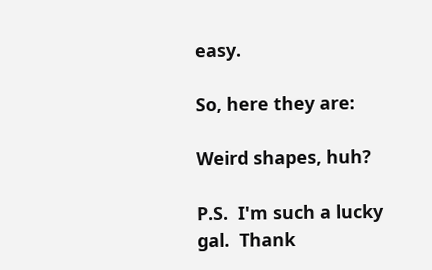easy.

So, here they are:

Weird shapes, huh?

P.S.  I'm such a lucky gal.  Thank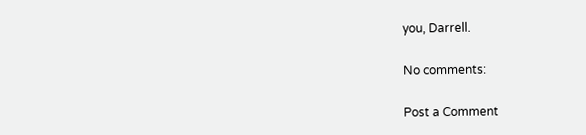you, Darrell.

No comments:

Post a Comment